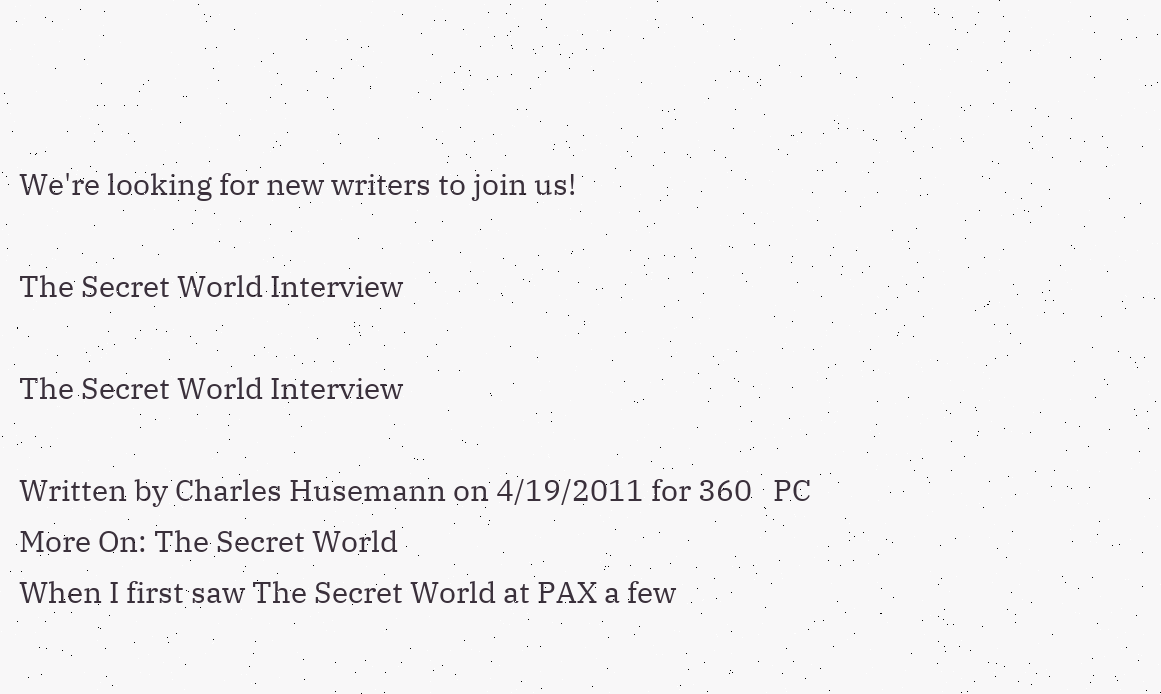We're looking for new writers to join us!

The Secret World Interview

The Secret World Interview

Written by Charles Husemann on 4/19/2011 for 360   PC
More On: The Secret World
When I first saw The Secret World at PAX a few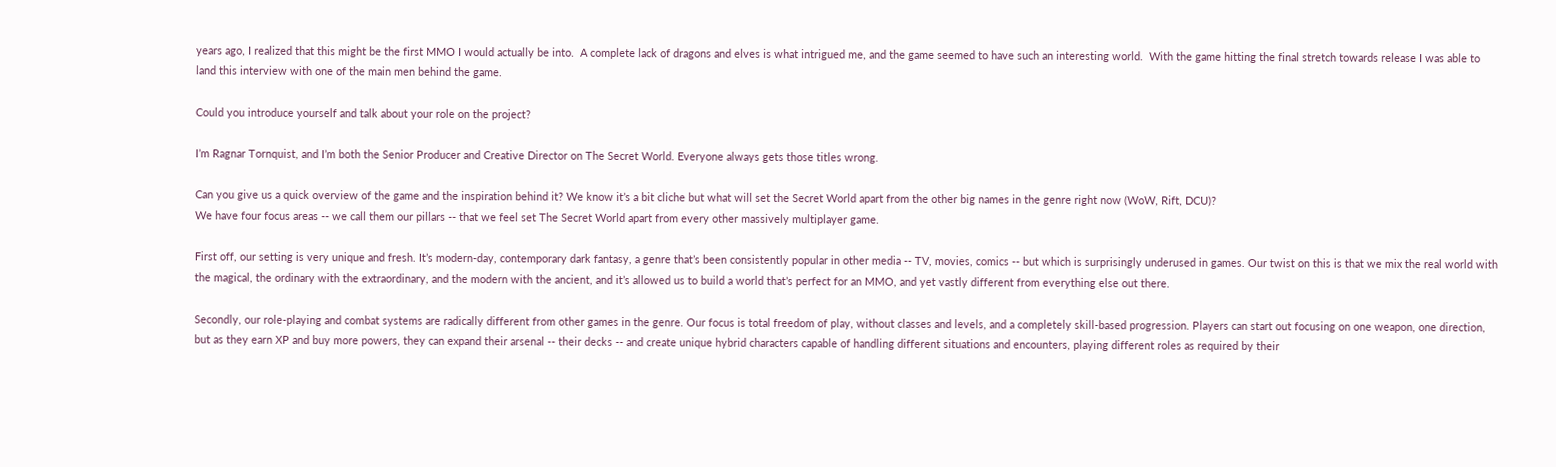years ago, I realized that this might be the first MMO I would actually be into.  A complete lack of dragons and elves is what intrigued me, and the game seemed to have such an interesting world.  With the game hitting the final stretch towards release I was able to land this interview with one of the main men behind the game.

Could you introduce yourself and talk about your role on the project?

I’m Ragnar Tornquist, and I’m both the Senior Producer and Creative Director on The Secret World. Everyone always gets those titles wrong.

Can you give us a quick overview of the game and the inspiration behind it? We know it’s a bit cliche but what will set the Secret World apart from the other big names in the genre right now (WoW, Rift, DCU)?
We have four focus areas -- we call them our pillars -- that we feel set The Secret World apart from every other massively multiplayer game.

First off, our setting is very unique and fresh. It’s modern-day, contemporary dark fantasy, a genre that’s been consistently popular in other media -- TV, movies, comics -- but which is surprisingly underused in games. Our twist on this is that we mix the real world with the magical, the ordinary with the extraordinary, and the modern with the ancient, and it’s allowed us to build a world that’s perfect for an MMO, and yet vastly different from everything else out there.

Secondly, our role-playing and combat systems are radically different from other games in the genre. Our focus is total freedom of play, without classes and levels, and a completely skill-based progression. Players can start out focusing on one weapon, one direction, but as they earn XP and buy more powers, they can expand their arsenal -- their decks -- and create unique hybrid characters capable of handling different situations and encounters, playing different roles as required by their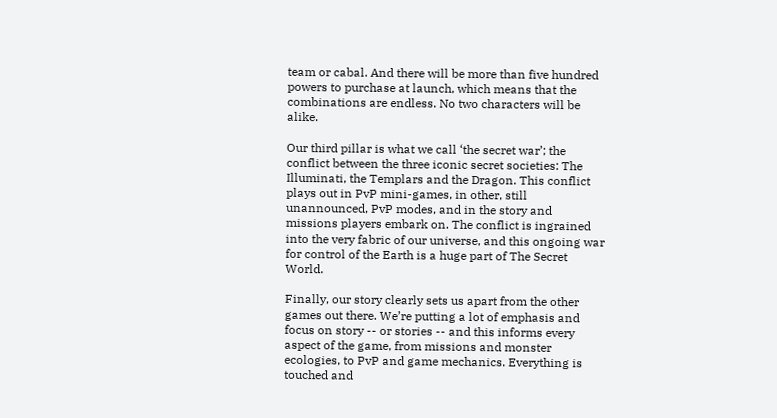team or cabal. And there will be more than five hundred powers to purchase at launch, which means that the combinations are endless. No two characters will be alike.

Our third pillar is what we call ‘the secret war’; the conflict between the three iconic secret societies: The Illuminati, the Templars and the Dragon. This conflict plays out in PvP mini-games, in other, still unannounced, PvP modes, and in the story and missions players embark on. The conflict is ingrained into the very fabric of our universe, and this ongoing war for control of the Earth is a huge part of The Secret World.

Finally, our story clearly sets us apart from the other games out there. We’re putting a lot of emphasis and focus on story -- or stories -- and this informs every aspect of the game, from missions and monster ecologies, to PvP and game mechanics. Everything is touched and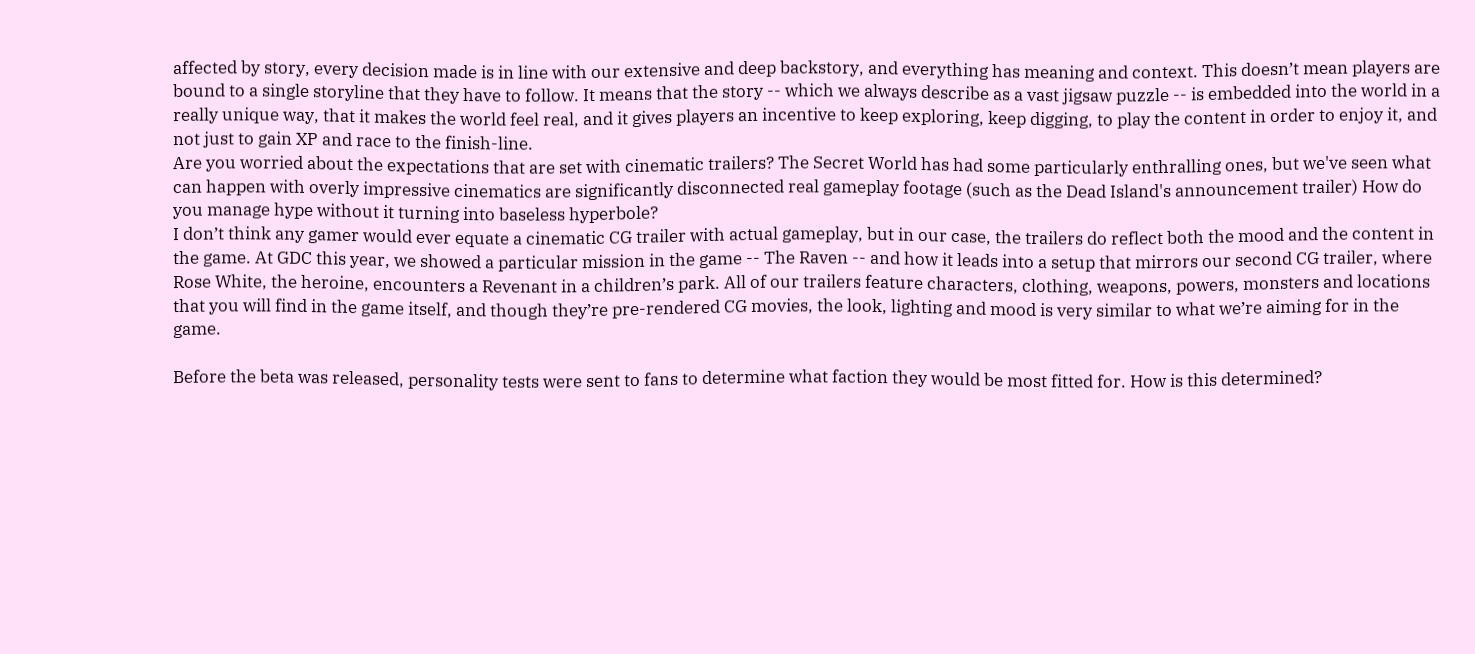affected by story, every decision made is in line with our extensive and deep backstory, and everything has meaning and context. This doesn’t mean players are bound to a single storyline that they have to follow. It means that the story -- which we always describe as a vast jigsaw puzzle -- is embedded into the world in a really unique way, that it makes the world feel real, and it gives players an incentive to keep exploring, keep digging, to play the content in order to enjoy it, and not just to gain XP and race to the finish-line.
Are you worried about the expectations that are set with cinematic trailers? The Secret World has had some particularly enthralling ones, but we've seen what can happen with overly impressive cinematics are significantly disconnected real gameplay footage (such as the Dead Island's announcement trailer) How do you manage hype without it turning into baseless hyperbole?
I don’t think any gamer would ever equate a cinematic CG trailer with actual gameplay, but in our case, the trailers do reflect both the mood and the content in the game. At GDC this year, we showed a particular mission in the game -- The Raven -- and how it leads into a setup that mirrors our second CG trailer, where Rose White, the heroine, encounters a Revenant in a children’s park. All of our trailers feature characters, clothing, weapons, powers, monsters and locations that you will find in the game itself, and though they’re pre-rendered CG movies, the look, lighting and mood is very similar to what we’re aiming for in the game.

Before the beta was released, personality tests were sent to fans to determine what faction they would be most fitted for. How is this determined?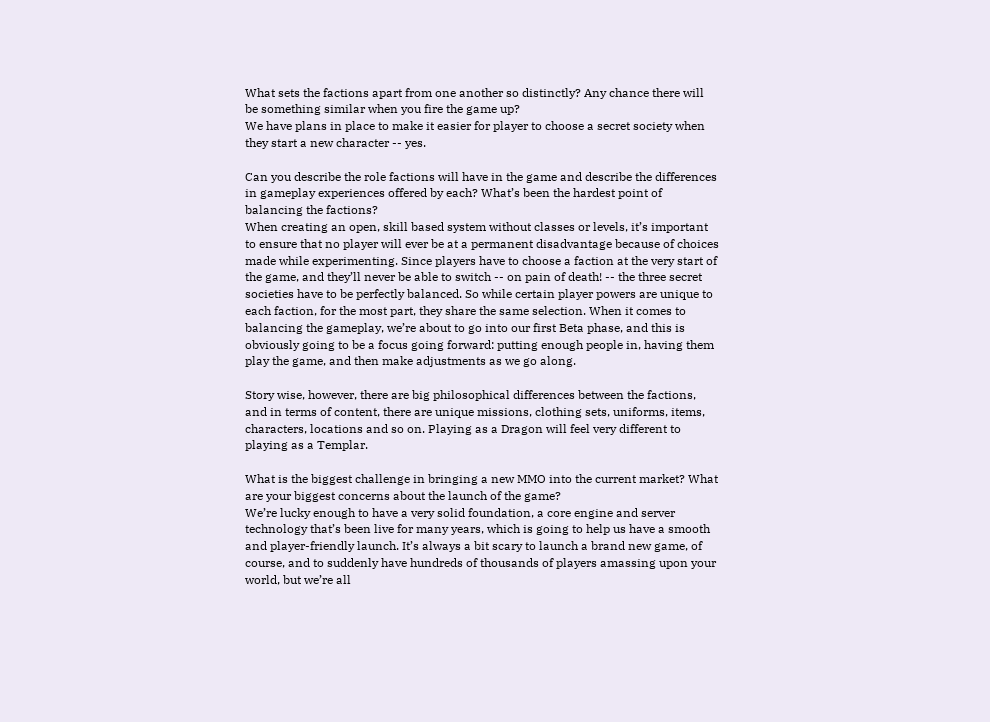What sets the factions apart from one another so distinctly? Any chance there will be something similar when you fire the game up?
We have plans in place to make it easier for player to choose a secret society when they start a new character -- yes.

Can you describe the role factions will have in the game and describe the differences in gameplay experiences offered by each? What’s been the hardest point of balancing the factions?
When creating an open, skill based system without classes or levels, it’s important to ensure that no player will ever be at a permanent disadvantage because of choices made while experimenting. Since players have to choose a faction at the very start of the game, and they’ll never be able to switch -- on pain of death! -- the three secret societies have to be perfectly balanced. So while certain player powers are unique to each faction, for the most part, they share the same selection. When it comes to balancing the gameplay, we’re about to go into our first Beta phase, and this is obviously going to be a focus going forward: putting enough people in, having them play the game, and then make adjustments as we go along.

Story wise, however, there are big philosophical differences between the factions, and in terms of content, there are unique missions, clothing sets, uniforms, items, characters, locations and so on. Playing as a Dragon will feel very different to playing as a Templar.

What is the biggest challenge in bringing a new MMO into the current market? What are your biggest concerns about the launch of the game?
We’re lucky enough to have a very solid foundation, a core engine and server technology that’s been live for many years, which is going to help us have a smooth and player-friendly launch. It’s always a bit scary to launch a brand new game, of course, and to suddenly have hundreds of thousands of players amassing upon your world, but we’re all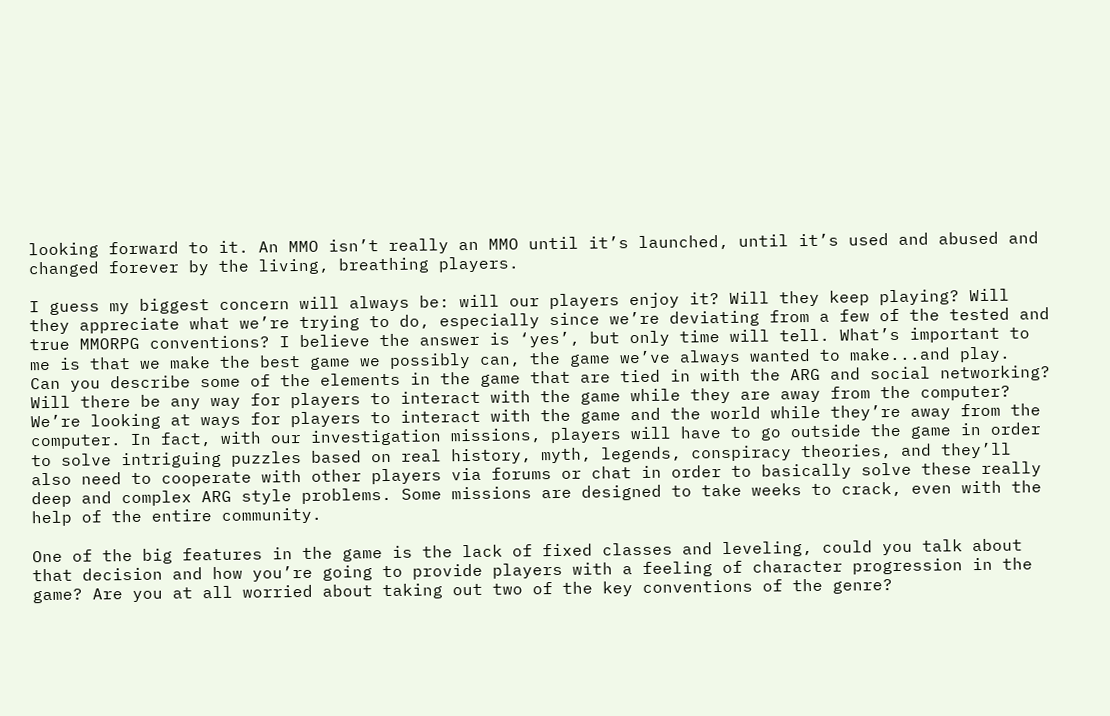looking forward to it. An MMO isn’t really an MMO until it’s launched, until it’s used and abused and changed forever by the living, breathing players.

I guess my biggest concern will always be: will our players enjoy it? Will they keep playing? Will they appreciate what we’re trying to do, especially since we’re deviating from a few of the tested and true MMORPG conventions? I believe the answer is ‘yes’, but only time will tell. What’s important to me is that we make the best game we possibly can, the game we’ve always wanted to make...and play.
Can you describe some of the elements in the game that are tied in with the ARG and social networking? Will there be any way for players to interact with the game while they are away from the computer?
We’re looking at ways for players to interact with the game and the world while they’re away from the computer. In fact, with our investigation missions, players will have to go outside the game in order to solve intriguing puzzles based on real history, myth, legends, conspiracy theories, and they’ll also need to cooperate with other players via forums or chat in order to basically solve these really deep and complex ARG style problems. Some missions are designed to take weeks to crack, even with the help of the entire community.

One of the big features in the game is the lack of fixed classes and leveling, could you talk about that decision and how you’re going to provide players with a feeling of character progression in the game? Are you at all worried about taking out two of the key conventions of the genre?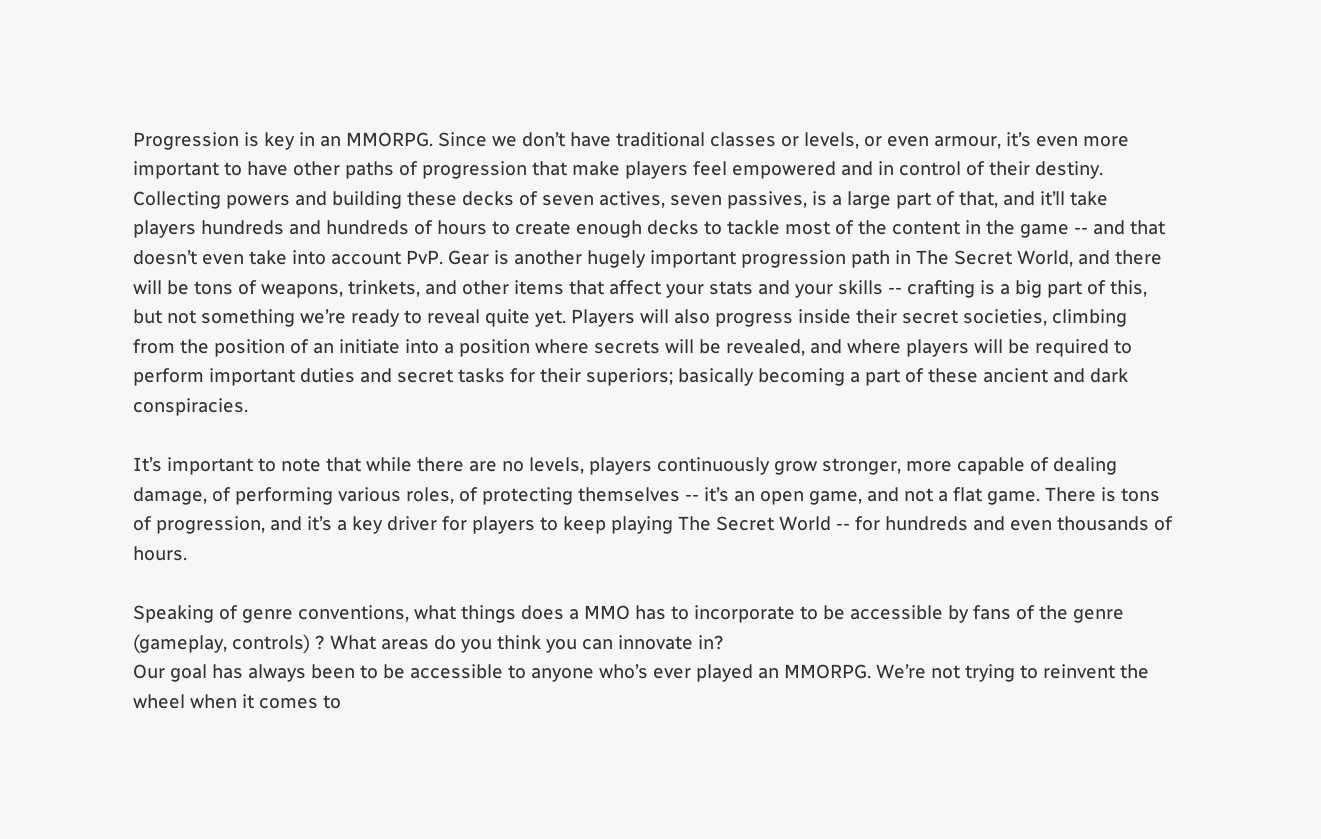Progression is key in an MMORPG. Since we don’t have traditional classes or levels, or even armour, it’s even more important to have other paths of progression that make players feel empowered and in control of their destiny. Collecting powers and building these decks of seven actives, seven passives, is a large part of that, and it’ll take players hundreds and hundreds of hours to create enough decks to tackle most of the content in the game -- and that doesn’t even take into account PvP. Gear is another hugely important progression path in The Secret World, and there will be tons of weapons, trinkets, and other items that affect your stats and your skills -- crafting is a big part of this, but not something we’re ready to reveal quite yet. Players will also progress inside their secret societies, climbing from the position of an initiate into a position where secrets will be revealed, and where players will be required to perform important duties and secret tasks for their superiors; basically becoming a part of these ancient and dark conspiracies.

It’s important to note that while there are no levels, players continuously grow stronger, more capable of dealing damage, of performing various roles, of protecting themselves -- it’s an open game, and not a flat game. There is tons of progression, and it’s a key driver for players to keep playing The Secret World -- for hundreds and even thousands of hours.

Speaking of genre conventions, what things does a MMO has to incorporate to be accessible by fans of the genre (gameplay, controls) ? What areas do you think you can innovate in?
Our goal has always been to be accessible to anyone who’s ever played an MMORPG. We’re not trying to reinvent the wheel when it comes to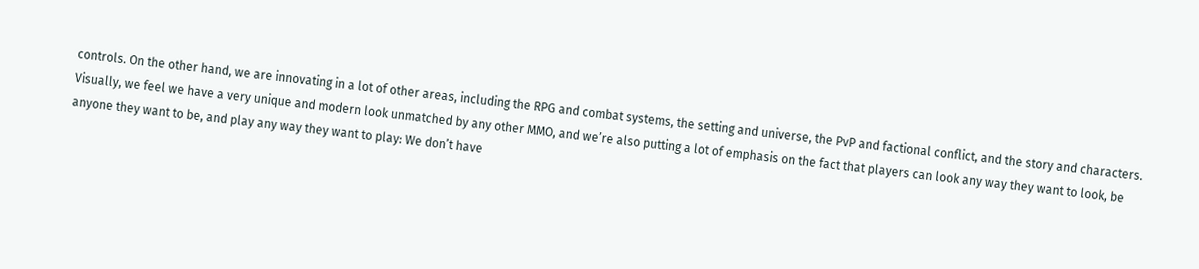controls. On the other hand, we are innovating in a lot of other areas, including the RPG and combat systems, the setting and universe, the PvP and factional conflict, and the story and characters. Visually, we feel we have a very unique and modern look unmatched by any other MMO, and we’re also putting a lot of emphasis on the fact that players can look any way they want to look, be anyone they want to be, and play any way they want to play: We don’t have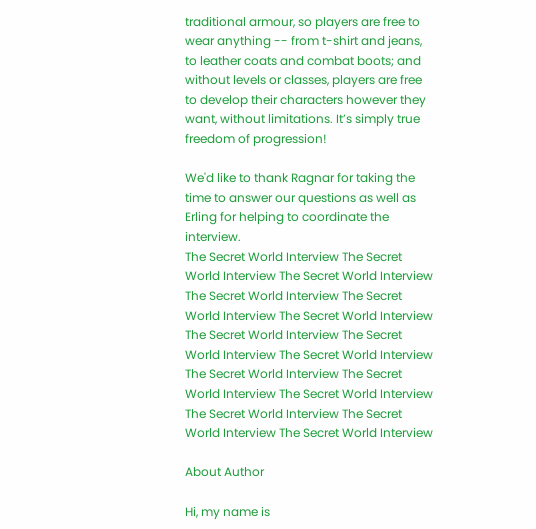traditional armour, so players are free to wear anything -- from t-shirt and jeans, to leather coats and combat boots; and without levels or classes, players are free to develop their characters however they want, without limitations. It’s simply true freedom of progression!

We'd like to thank Ragnar for taking the time to answer our questions as well as Erling for helping to coordinate the interview.
The Secret World Interview The Secret World Interview The Secret World Interview The Secret World Interview The Secret World Interview The Secret World Interview The Secret World Interview The Secret World Interview The Secret World Interview The Secret World Interview The Secret World Interview The Secret World Interview The Secret World Interview The Secret World Interview The Secret World Interview

About Author

Hi, my name is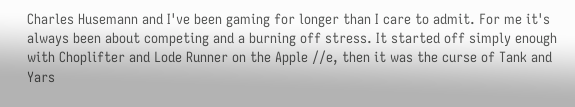Charles Husemann and I've been gaming for longer than I care to admit. For me it's always been about competing and a burning off stress. It started off simply enough with Choplifter and Lode Runner on the Apple //e, then it was the curse of Tank and Yars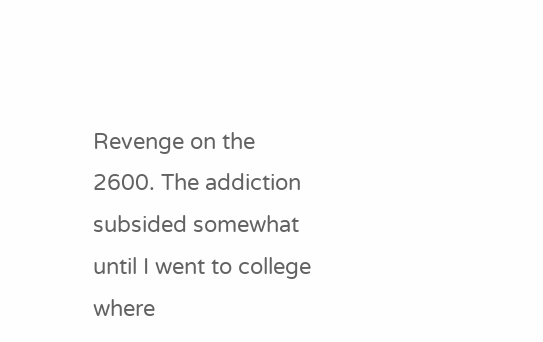Revenge on the 2600. The addiction subsided somewhat until I went to college where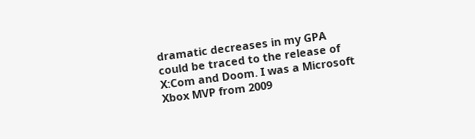dramatic decreases in my GPA could be traced to the release of X:Com and Doom. I was a Microsoft Xbox MVP from 2009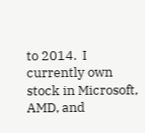to 2014.  I currently own stock in Microsoft, AMD, and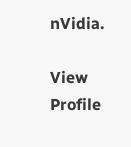nVidia.

View Profile